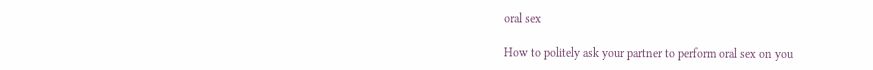oral sex

How to politely ask your partner to perform oral sex on you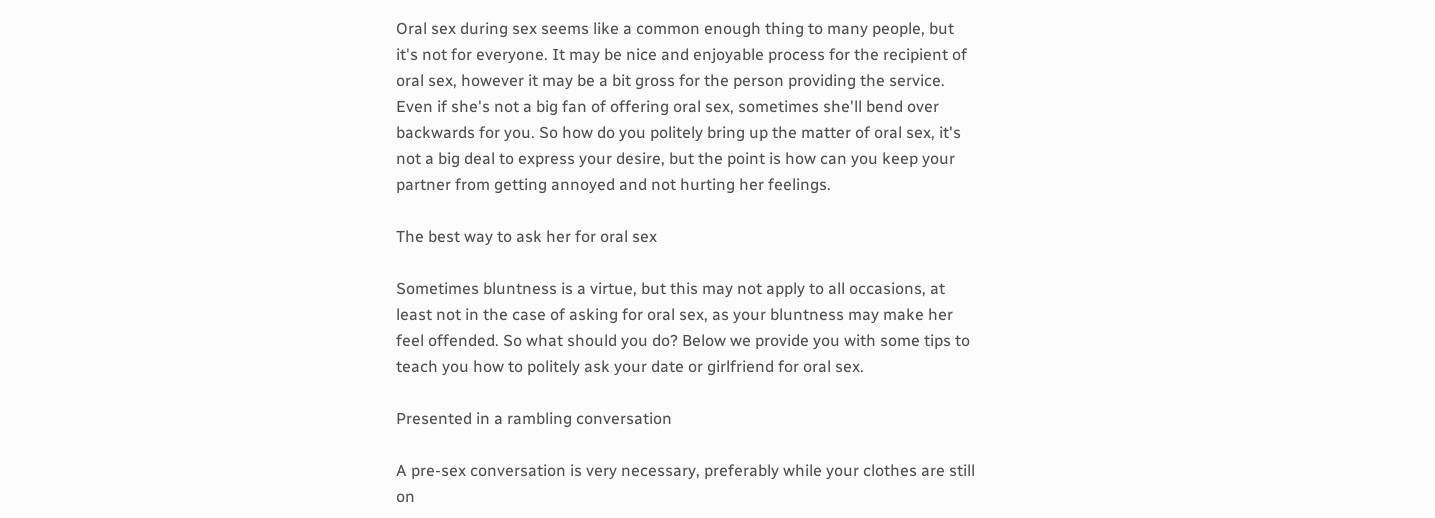Oral sex during sex seems like a common enough thing to many people, but it's not for everyone. It may be nice and enjoyable process for the recipient of oral sex, however it may be a bit gross for the person providing the service. Even if she's not a big fan of offering oral sex, sometimes she'll bend over backwards for you. So how do you politely bring up the matter of oral sex, it's not a big deal to express your desire, but the point is how can you keep your partner from getting annoyed and not hurting her feelings.

The best way to ask her for oral sex

Sometimes bluntness is a virtue, but this may not apply to all occasions, at least not in the case of asking for oral sex, as your bluntness may make her feel offended. So what should you do? Below we provide you with some tips to teach you how to politely ask your date or girlfriend for oral sex.

Presented in a rambling conversation

A pre-sex conversation is very necessary, preferably while your clothes are still on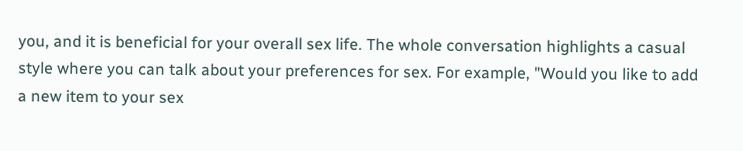you, and it is beneficial for your overall sex life. The whole conversation highlights a casual style where you can talk about your preferences for sex. For example, "Would you like to add a new item to your sex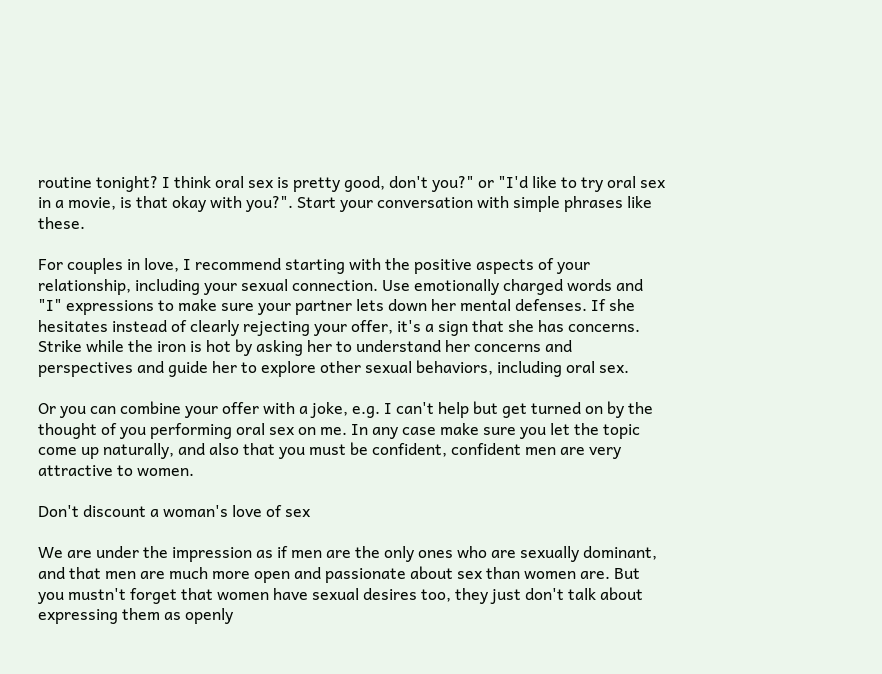routine tonight? I think oral sex is pretty good, don't you?" or "I'd like to try oral sex in a movie, is that okay with you?". Start your conversation with simple phrases like these.

For couples in love, I recommend starting with the positive aspects of your relationship, including your sexual connection. Use emotionally charged words and "I" expressions to make sure your partner lets down her mental defenses. If she hesitates instead of clearly rejecting your offer, it's a sign that she has concerns. Strike while the iron is hot by asking her to understand her concerns and perspectives and guide her to explore other sexual behaviors, including oral sex.

Or you can combine your offer with a joke, e.g. I can't help but get turned on by the thought of you performing oral sex on me. In any case make sure you let the topic come up naturally, and also that you must be confident, confident men are very attractive to women.

Don't discount a woman's love of sex

We are under the impression as if men are the only ones who are sexually dominant, and that men are much more open and passionate about sex than women are. But you mustn't forget that women have sexual desires too, they just don't talk about expressing them as openly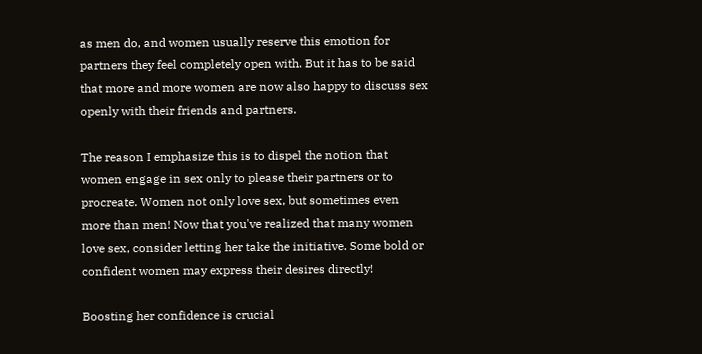as men do, and women usually reserve this emotion for partners they feel completely open with. But it has to be said that more and more women are now also happy to discuss sex openly with their friends and partners.

The reason I emphasize this is to dispel the notion that women engage in sex only to please their partners or to procreate. Women not only love sex, but sometimes even more than men! Now that you've realized that many women love sex, consider letting her take the initiative. Some bold or confident women may express their desires directly!

Boosting her confidence is crucial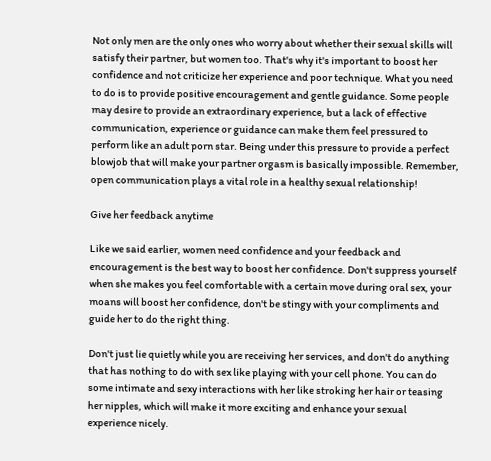Not only men are the only ones who worry about whether their sexual skills will satisfy their partner, but women too. That's why it's important to boost her confidence and not criticize her experience and poor technique. What you need to do is to provide positive encouragement and gentle guidance. Some people may desire to provide an extraordinary experience, but a lack of effective communication, experience or guidance can make them feel pressured to perform like an adult porn star. Being under this pressure to provide a perfect blowjob that will make your partner orgasm is basically impossible. Remember, open communication plays a vital role in a healthy sexual relationship!

Give her feedback anytime

Like we said earlier, women need confidence and your feedback and encouragement is the best way to boost her confidence. Don't suppress yourself when she makes you feel comfortable with a certain move during oral sex, your moans will boost her confidence, don't be stingy with your compliments and guide her to do the right thing.

Don't just lie quietly while you are receiving her services, and don't do anything that has nothing to do with sex like playing with your cell phone. You can do some intimate and sexy interactions with her like stroking her hair or teasing her nipples, which will make it more exciting and enhance your sexual experience nicely.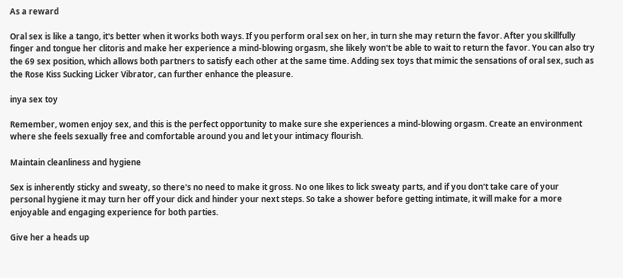As a reward

Oral sex is like a tango, it's better when it works both ways. If you perform oral sex on her, in turn she may return the favor. After you skillfully finger and tongue her clitoris and make her experience a mind-blowing orgasm, she likely won't be able to wait to return the favor. You can also try the 69 sex position, which allows both partners to satisfy each other at the same time. Adding sex toys that mimic the sensations of oral sex, such as the Rose Kiss Sucking Licker Vibrator, can further enhance the pleasure.

inya sex toy

Remember, women enjoy sex, and this is the perfect opportunity to make sure she experiences a mind-blowing orgasm. Create an environment where she feels sexually free and comfortable around you and let your intimacy flourish.

Maintain cleanliness and hygiene

Sex is inherently sticky and sweaty, so there's no need to make it gross. No one likes to lick sweaty parts, and if you don't take care of your personal hygiene it may turn her off your dick and hinder your next steps. So take a shower before getting intimate, it will make for a more enjoyable and engaging experience for both parties.

Give her a heads up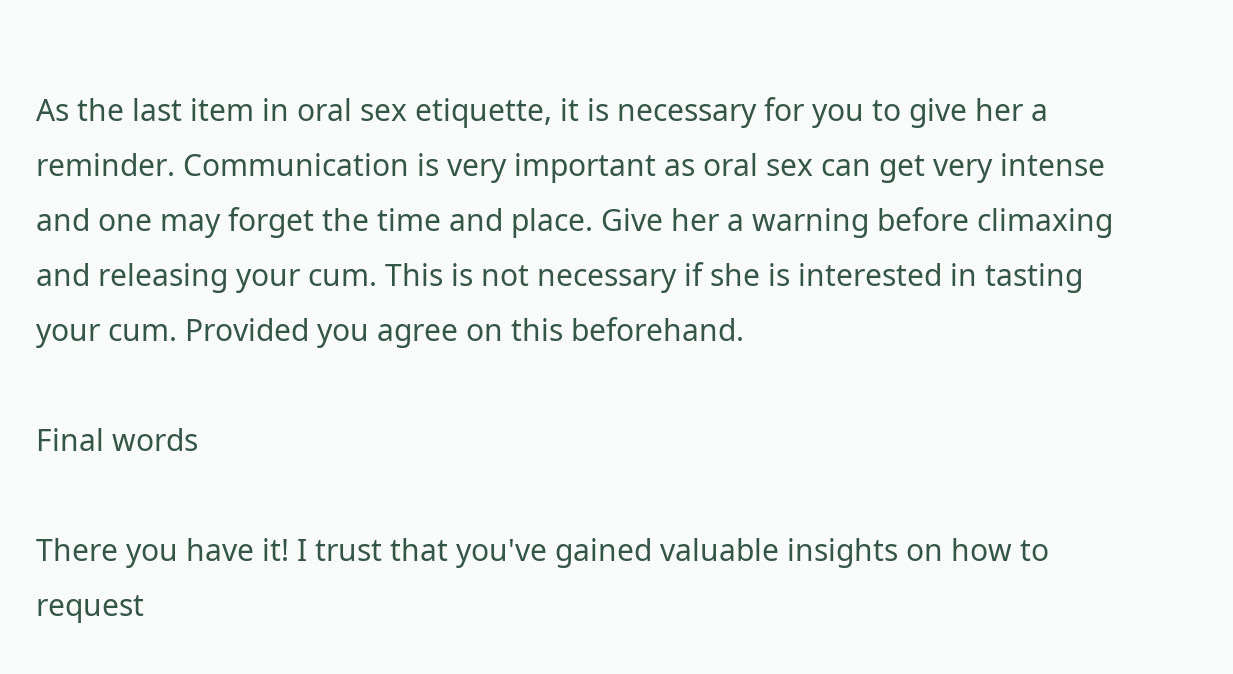As the last item in oral sex etiquette, it is necessary for you to give her a reminder. Communication is very important as oral sex can get very intense and one may forget the time and place. Give her a warning before climaxing and releasing your cum. This is not necessary if she is interested in tasting your cum. Provided you agree on this beforehand.

Final words

There you have it! I trust that you've gained valuable insights on how to request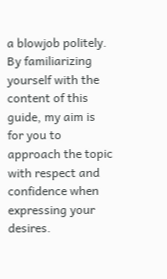a blowjob politely. By familiarizing yourself with the content of this guide, my aim is for you to approach the topic with respect and confidence when expressing your desires.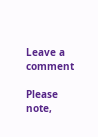Leave a comment

Please note,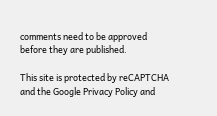comments need to be approved before they are published.

This site is protected by reCAPTCHA and the Google Privacy Policy and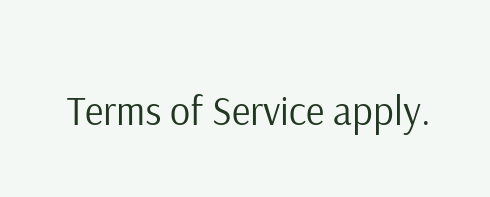Terms of Service apply.